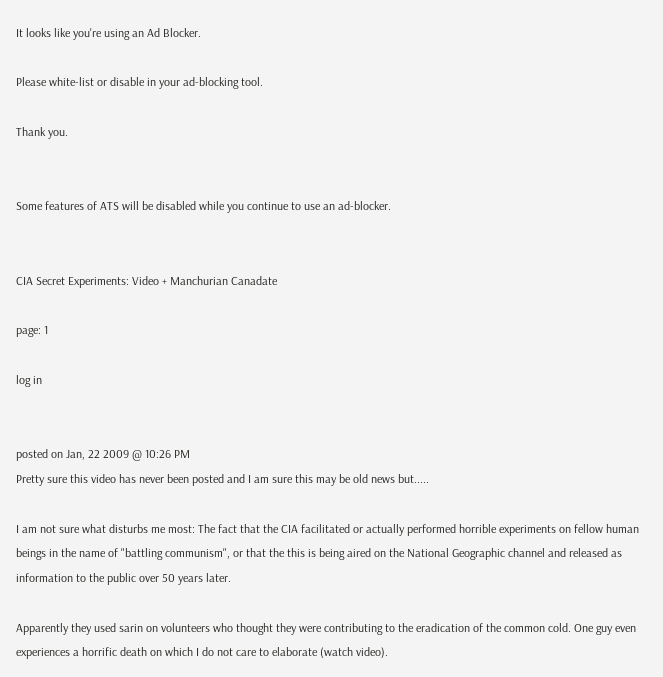It looks like you're using an Ad Blocker.

Please white-list or disable in your ad-blocking tool.

Thank you.


Some features of ATS will be disabled while you continue to use an ad-blocker.


CIA Secret Experiments: Video + Manchurian Canadate

page: 1

log in


posted on Jan, 22 2009 @ 10:26 PM
Pretty sure this video has never been posted and I am sure this may be old news but.....

I am not sure what disturbs me most: The fact that the CIA facilitated or actually performed horrible experiments on fellow human beings in the name of "battling communism", or that the this is being aired on the National Geographic channel and released as information to the public over 50 years later.

Apparently they used sarin on volunteers who thought they were contributing to the eradication of the common cold. One guy even experiences a horrific death on which I do not care to elaborate (watch video).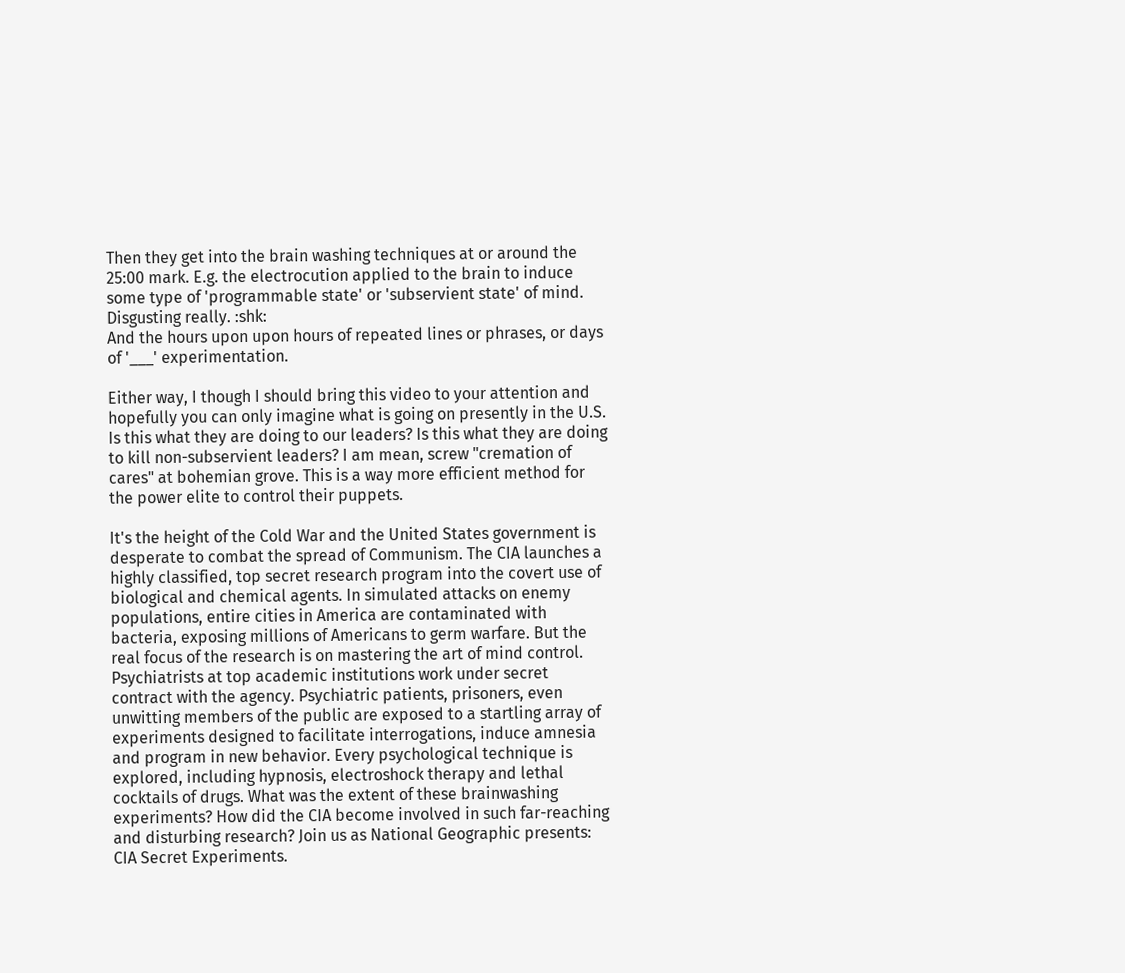Then they get into the brain washing techniques at or around the 25:00 mark. E.g. the electrocution applied to the brain to induce some type of 'programmable state' or 'subservient state' of mind. Disgusting really. :shk:
And the hours upon upon hours of repeated lines or phrases, or days of '___' experimentation.

Either way, I though I should bring this video to your attention and hopefully you can only imagine what is going on presently in the U.S. Is this what they are doing to our leaders? Is this what they are doing to kill non-subservient leaders? I am mean, screw "cremation of cares" at bohemian grove. This is a way more efficient method for the power elite to control their puppets.

It's the height of the Cold War and the United States government is desperate to combat the spread of Communism. The CIA launches a highly classified, top secret research program into the covert use of biological and chemical agents. In simulated attacks on enemy populations, entire cities in America are contaminated with bacteria, exposing millions of Americans to germ warfare. But the real focus of the research is on mastering the art of mind control. Psychiatrists at top academic institutions work under secret contract with the agency. Psychiatric patients, prisoners, even unwitting members of the public are exposed to a startling array of experiments designed to facilitate interrogations, induce amnesia and program in new behavior. Every psychological technique is explored, including hypnosis, electroshock therapy and lethal cocktails of drugs. What was the extent of these brainwashing experiments? How did the CIA become involved in such far-reaching and disturbing research? Join us as National Geographic presents: CIA Secret Experiments.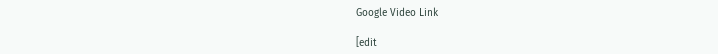Google Video Link

[edit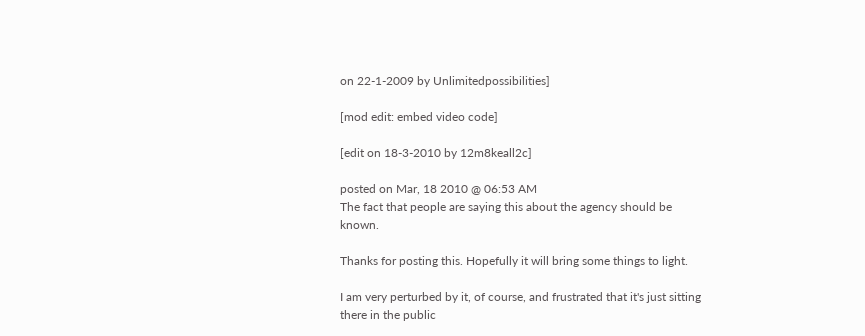on 22-1-2009 by Unlimitedpossibilities]

[mod edit: embed video code]

[edit on 18-3-2010 by 12m8keall2c]

posted on Mar, 18 2010 @ 06:53 AM
The fact that people are saying this about the agency should be known.

Thanks for posting this. Hopefully it will bring some things to light.

I am very perturbed by it, of course, and frustrated that it's just sitting there in the public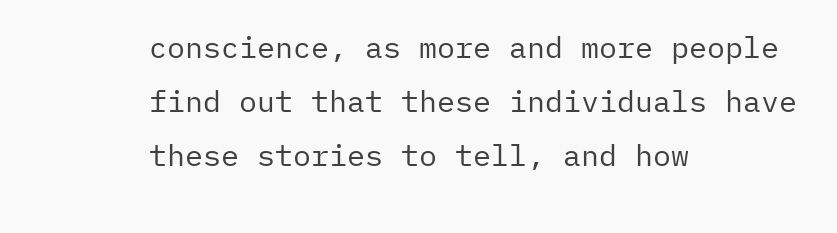conscience, as more and more people find out that these individuals have these stories to tell, and how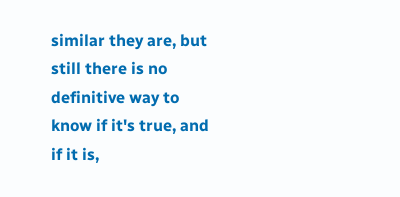similar they are, but still there is no definitive way to know if it's true, and if it is,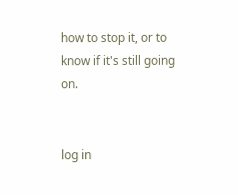how to stop it, or to know if it's still going on.


log in